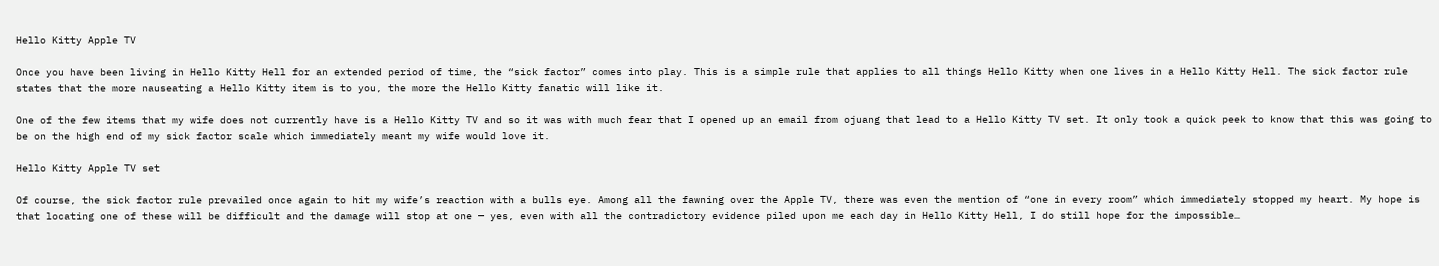Hello Kitty Apple TV

Once you have been living in Hello Kitty Hell for an extended period of time, the “sick factor” comes into play. This is a simple rule that applies to all things Hello Kitty when one lives in a Hello Kitty Hell. The sick factor rule states that the more nauseating a Hello Kitty item is to you, the more the Hello Kitty fanatic will like it.

One of the few items that my wife does not currently have is a Hello Kitty TV and so it was with much fear that I opened up an email from ojuang that lead to a Hello Kitty TV set. It only took a quick peek to know that this was going to be on the high end of my sick factor scale which immediately meant my wife would love it.

Hello Kitty Apple TV set

Of course, the sick factor rule prevailed once again to hit my wife’s reaction with a bulls eye. Among all the fawning over the Apple TV, there was even the mention of “one in every room” which immediately stopped my heart. My hope is that locating one of these will be difficult and the damage will stop at one — yes, even with all the contradictory evidence piled upon me each day in Hello Kitty Hell, I do still hope for the impossible…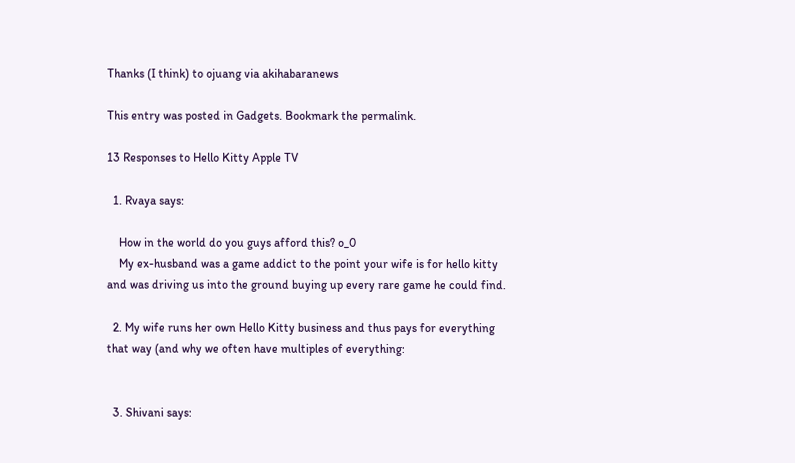Thanks (I think) to ojuang via akihabaranews

This entry was posted in Gadgets. Bookmark the permalink.

13 Responses to Hello Kitty Apple TV

  1. Rvaya says:

    How in the world do you guys afford this? o_0
    My ex-husband was a game addict to the point your wife is for hello kitty and was driving us into the ground buying up every rare game he could find.

  2. My wife runs her own Hello Kitty business and thus pays for everything that way (and why we often have multiples of everything:


  3. Shivani says: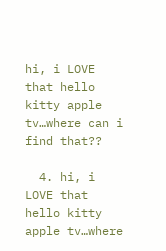hi, i LOVE that hello kitty apple tv…where can i find that??

  4. hi, i LOVE that hello kitty apple tv…where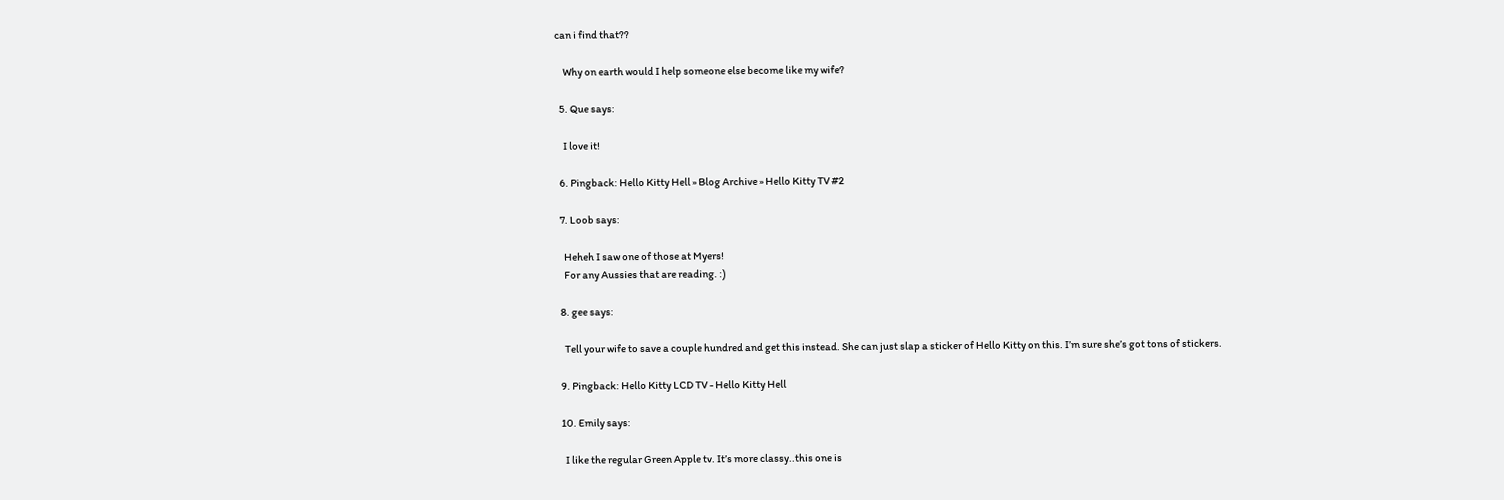can i find that??

    Why on earth would I help someone else become like my wife?

  5. Que says:

    I love it!

  6. Pingback: Hello Kitty Hell » Blog Archive » Hello Kitty TV #2

  7. Loob says:

    Heheh I saw one of those at Myers!
    For any Aussies that are reading. :)

  8. gee says:

    Tell your wife to save a couple hundred and get this instead. She can just slap a sticker of Hello Kitty on this. I’m sure she’s got tons of stickers.

  9. Pingback: Hello Kitty LCD TV - Hello Kitty Hell

  10. Emily says:

    I like the regular Green Apple tv. It’s more classy..this one is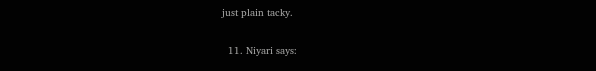just plain tacky.

  11. Niyari says: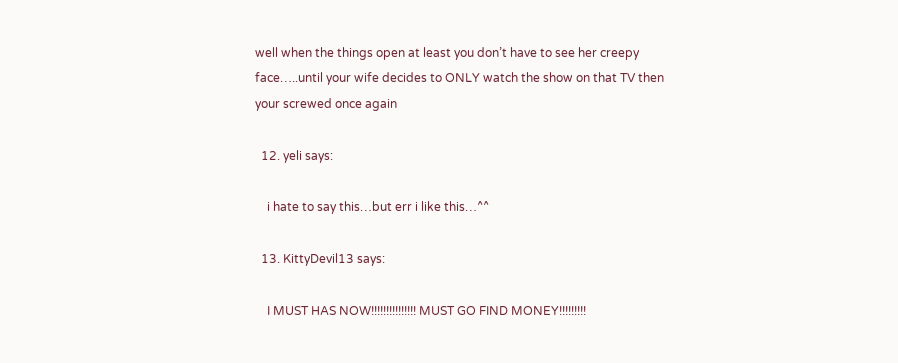well when the things open at least you don’t have to see her creepy face…..until your wife decides to ONLY watch the show on that TV then your screwed once again

  12. yeli says:

    i hate to say this…but err i like this…^^

  13. KittyDevil13 says:

    I MUST HAS NOW!!!!!!!!!!!!!!! MUST GO FIND MONEY!!!!!!!!!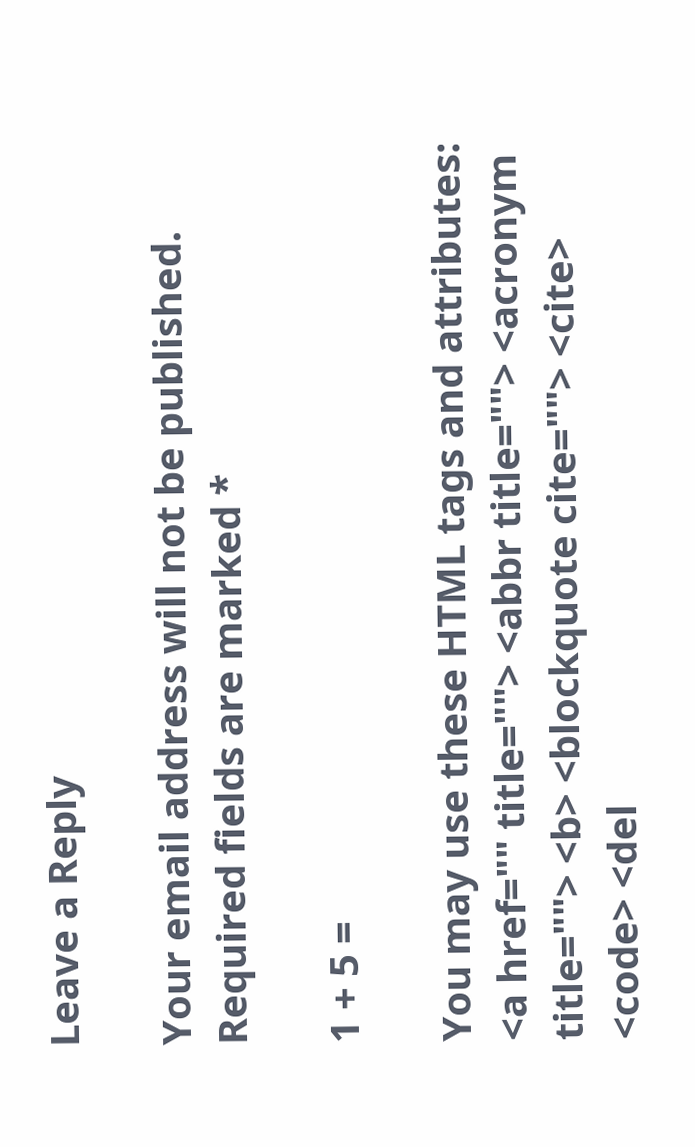Leave a Reply

Your email address will not be published. Required fields are marked *

1 + 5 =

You may use these HTML tags and attributes: <a href="" title=""> <abbr title=""> <acronym title=""> <b> <blockquote cite=""> <cite> <code> <del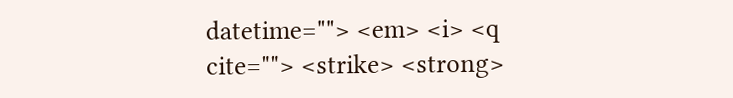datetime=""> <em> <i> <q cite=""> <strike> <strong>